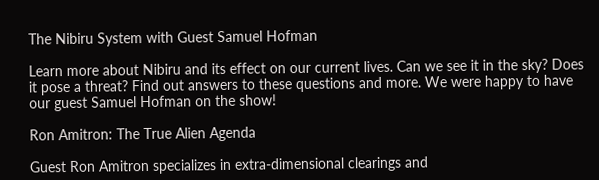The Nibiru System with Guest Samuel Hofman

Learn more about Nibiru and its effect on our current lives. Can we see it in the sky? Does it pose a threat? Find out answers to these questions and more. We were happy to have our guest Samuel Hofman on the show!

Ron Amitron: The True Alien Agenda

Guest Ron Amitron specializes in extra-dimensional clearings and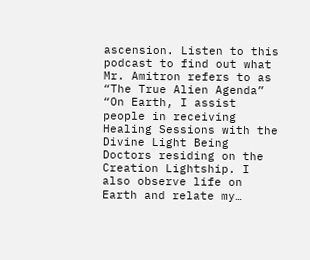ascension. Listen to this podcast to find out what Mr. Amitron refers to as “The True Alien Agenda” “On Earth, I assist people in receiving Healing Sessions with the Divine Light Being Doctors residing on the Creation Lightship. I also observe life on Earth and relate my…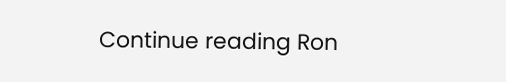Continue reading Ron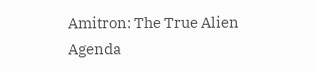Amitron: The True Alien Agenda